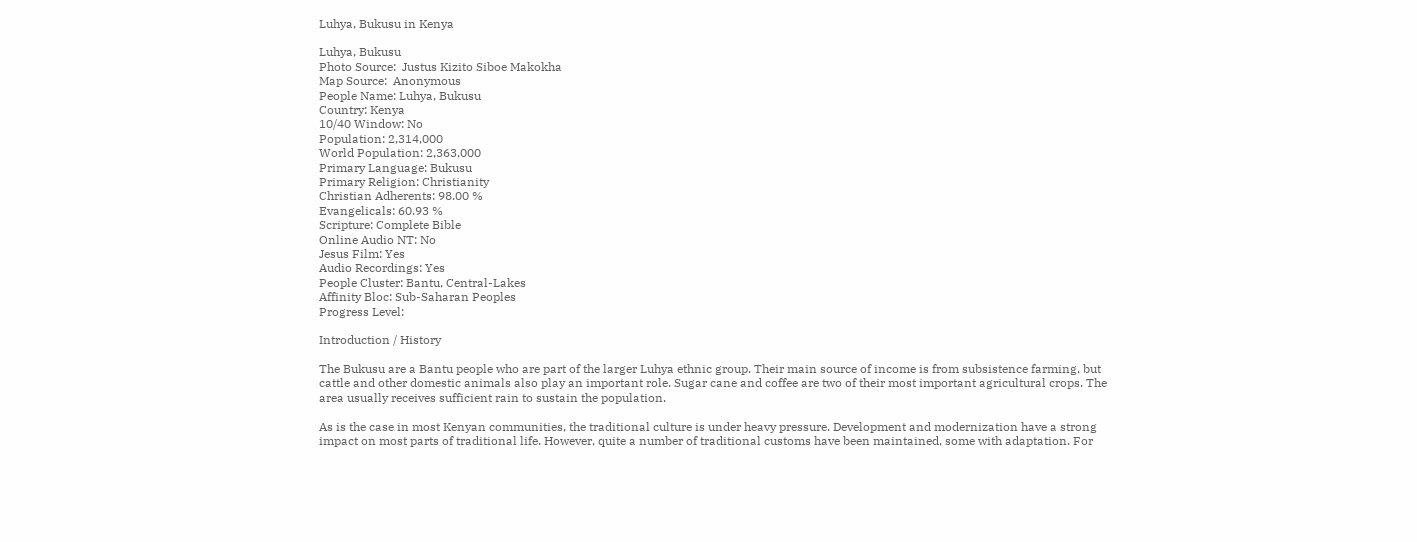Luhya, Bukusu in Kenya

Luhya, Bukusu
Photo Source:  Justus Kizito Siboe Makokha
Map Source:  Anonymous
People Name: Luhya, Bukusu
Country: Kenya
10/40 Window: No
Population: 2,314,000
World Population: 2,363,000
Primary Language: Bukusu
Primary Religion: Christianity
Christian Adherents: 98.00 %
Evangelicals: 60.93 %
Scripture: Complete Bible
Online Audio NT: No
Jesus Film: Yes
Audio Recordings: Yes
People Cluster: Bantu, Central-Lakes
Affinity Bloc: Sub-Saharan Peoples
Progress Level:

Introduction / History

The Bukusu are a Bantu people who are part of the larger Luhya ethnic group. Their main source of income is from subsistence farming, but cattle and other domestic animals also play an important role. Sugar cane and coffee are two of their most important agricultural crops. The area usually receives sufficient rain to sustain the population.

As is the case in most Kenyan communities, the traditional culture is under heavy pressure. Development and modernization have a strong impact on most parts of traditional life. However, quite a number of traditional customs have been maintained, some with adaptation. For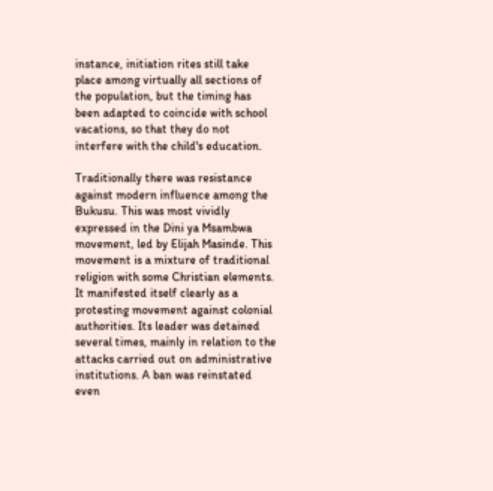instance, initiation rites still take place among virtually all sections of the population, but the timing has been adapted to coincide with school vacations, so that they do not interfere with the child's education.

Traditionally there was resistance against modern influence among the Bukusu. This was most vividly expressed in the Dini ya Msambwa movement, led by Elijah Masinde. This movement is a mixture of traditional religion with some Christian elements. It manifested itself clearly as a protesting movement against colonial authorities. Its leader was detained several times, mainly in relation to the attacks carried out on administrative institutions. A ban was reinstated even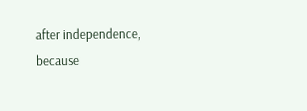after independence, because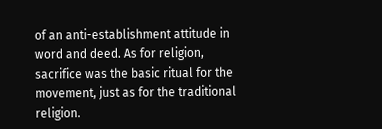of an anti-establishment attitude in word and deed. As for religion, sacrifice was the basic ritual for the movement, just as for the traditional religion.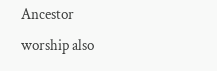Ancestor worship also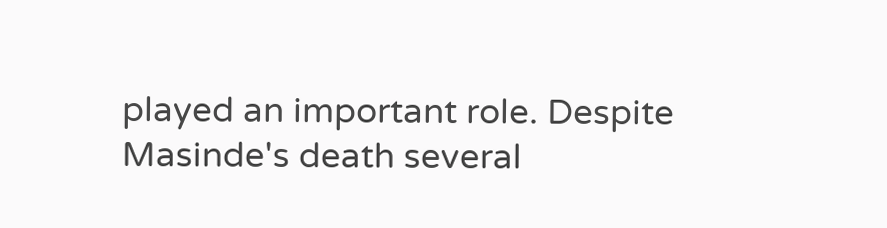played an important role. Despite Masinde's death several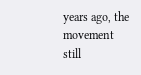years ago, the movement still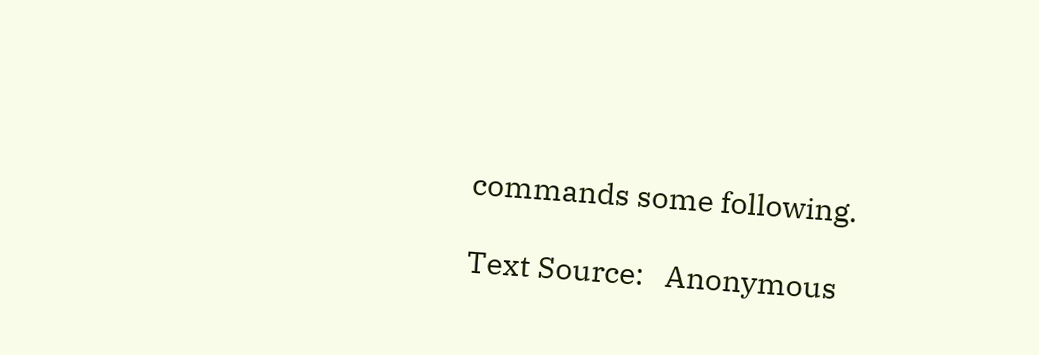commands some following.

Text Source:   Anonymous